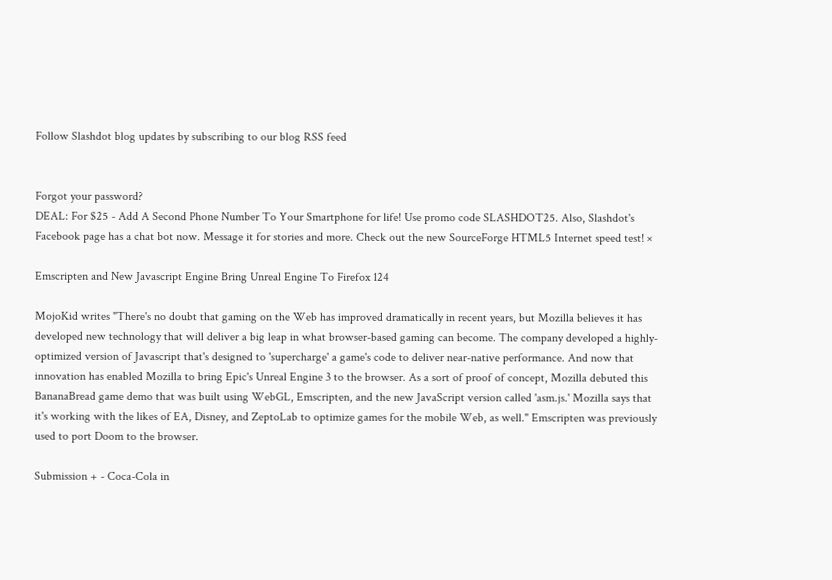Follow Slashdot blog updates by subscribing to our blog RSS feed


Forgot your password?
DEAL: For $25 - Add A Second Phone Number To Your Smartphone for life! Use promo code SLASHDOT25. Also, Slashdot's Facebook page has a chat bot now. Message it for stories and more. Check out the new SourceForge HTML5 Internet speed test! ×

Emscripten and New Javascript Engine Bring Unreal Engine To Firefox 124

MojoKid writes "There's no doubt that gaming on the Web has improved dramatically in recent years, but Mozilla believes it has developed new technology that will deliver a big leap in what browser-based gaming can become. The company developed a highly-optimized version of Javascript that's designed to 'supercharge' a game's code to deliver near-native performance. And now that innovation has enabled Mozilla to bring Epic's Unreal Engine 3 to the browser. As a sort of proof of concept, Mozilla debuted this BananaBread game demo that was built using WebGL, Emscripten, and the new JavaScript version called 'asm.js.' Mozilla says that it's working with the likes of EA, Disney, and ZeptoLab to optimize games for the mobile Web, as well." Emscripten was previously used to port Doom to the browser.

Submission + - Coca-Cola in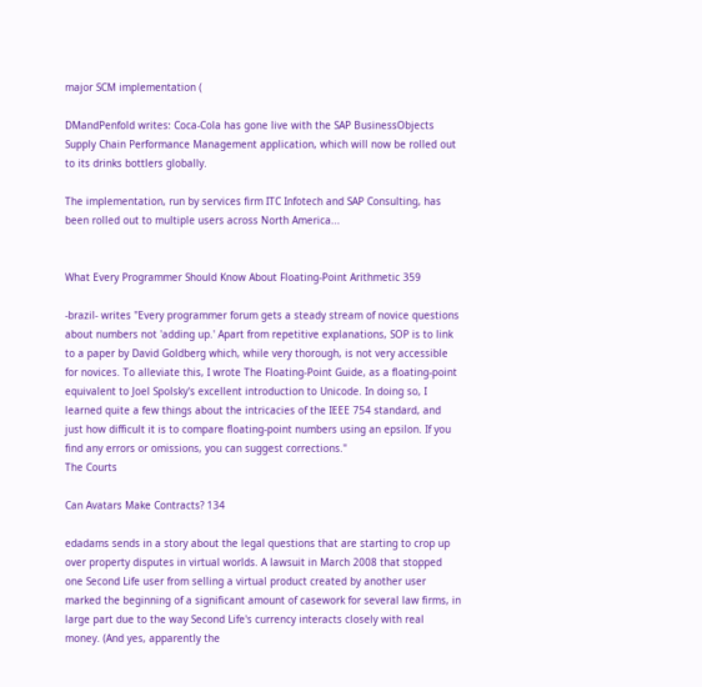major SCM implementation (

DMandPenfold writes: Coca-Cola has gone live with the SAP BusinessObjects Supply Chain Performance Management application, which will now be rolled out to its drinks bottlers globally.

The implementation, run by services firm ITC Infotech and SAP Consulting, has been rolled out to multiple users across North America...


What Every Programmer Should Know About Floating-Point Arithmetic 359

-brazil- writes "Every programmer forum gets a steady stream of novice questions about numbers not 'adding up.' Apart from repetitive explanations, SOP is to link to a paper by David Goldberg which, while very thorough, is not very accessible for novices. To alleviate this, I wrote The Floating-Point Guide, as a floating-point equivalent to Joel Spolsky's excellent introduction to Unicode. In doing so, I learned quite a few things about the intricacies of the IEEE 754 standard, and just how difficult it is to compare floating-point numbers using an epsilon. If you find any errors or omissions, you can suggest corrections."
The Courts

Can Avatars Make Contracts? 134

edadams sends in a story about the legal questions that are starting to crop up over property disputes in virtual worlds. A lawsuit in March 2008 that stopped one Second Life user from selling a virtual product created by another user marked the beginning of a significant amount of casework for several law firms, in large part due to the way Second Life's currency interacts closely with real money. (And yes, apparently the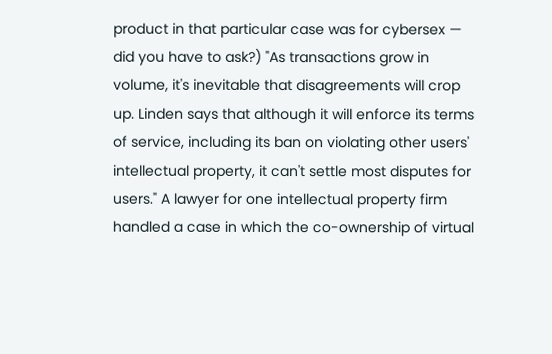product in that particular case was for cybersex — did you have to ask?) "As transactions grow in volume, it's inevitable that disagreements will crop up. Linden says that although it will enforce its terms of service, including its ban on violating other users' intellectual property, it can't settle most disputes for users." A lawyer for one intellectual property firm handled a case in which the co-ownership of virtual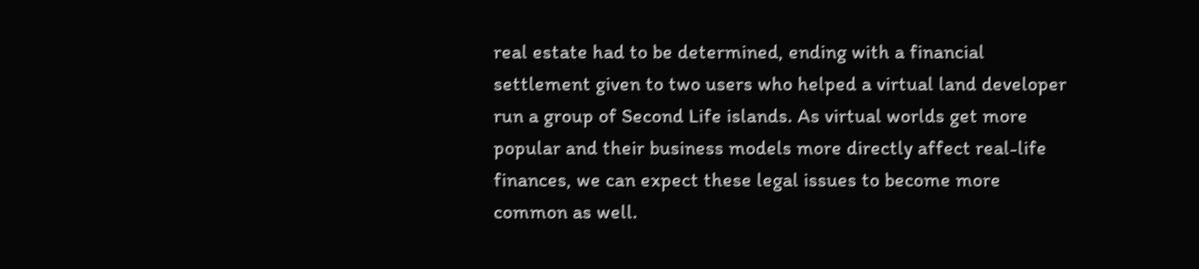real estate had to be determined, ending with a financial settlement given to two users who helped a virtual land developer run a group of Second Life islands. As virtual worlds get more popular and their business models more directly affect real-life finances, we can expect these legal issues to become more common as well.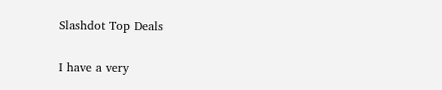Slashdot Top Deals

I have a very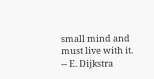small mind and must live with it. -- E. Dijkstra